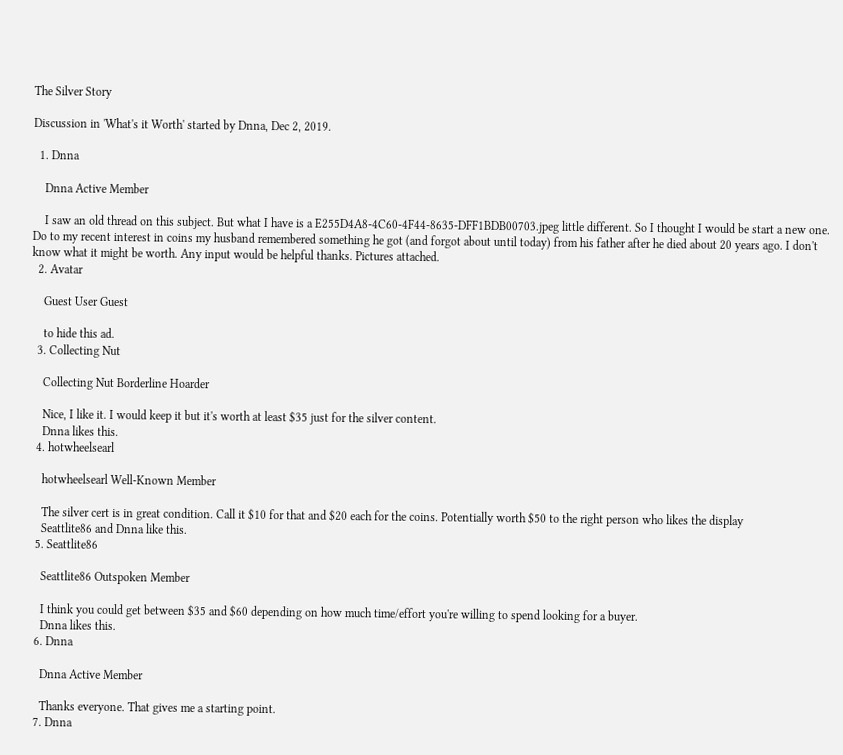The Silver Story

Discussion in 'What's it Worth' started by Dnna, Dec 2, 2019.

  1. Dnna

    Dnna Active Member

    I saw an old thread on this subject. But what I have is a E255D4A8-4C60-4F44-8635-DFF1BDB00703.jpeg little different. So I thought I would be start a new one. Do to my recent interest in coins my husband remembered something he got (and forgot about until today) from his father after he died about 20 years ago. I don't know what it might be worth. Any input would be helpful thanks. Pictures attached.
  2. Avatar

    Guest User Guest

    to hide this ad.
  3. Collecting Nut

    Collecting Nut Borderline Hoarder

    Nice, I like it. I would keep it but it's worth at least $35 just for the silver content.
    Dnna likes this.
  4. hotwheelsearl

    hotwheelsearl Well-Known Member

    The silver cert is in great condition. Call it $10 for that and $20 each for the coins. Potentially worth $50 to the right person who likes the display
    Seattlite86 and Dnna like this.
  5. Seattlite86

    Seattlite86 Outspoken Member

    I think you could get between $35 and $60 depending on how much time/effort you're willing to spend looking for a buyer.
    Dnna likes this.
  6. Dnna

    Dnna Active Member

    Thanks everyone. That gives me a starting point.
  7. Dnna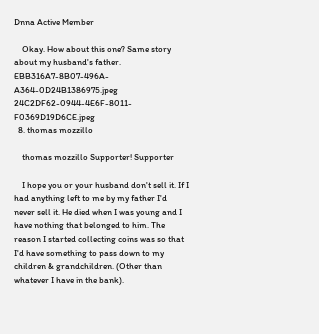Dnna Active Member

    Okay. How about this one? Same story about my husband's father. EBB316A7-8B07-496A-A364-0D24B1386975.jpeg 24C2DF62-0944-4E6F-8011-F0369D19D6CE.jpeg
  8. thomas mozzillo

    thomas mozzillo Supporter! Supporter

    I hope you or your husband don't sell it. If I had anything left to me by my father I'd never sell it. He died when I was young and I have nothing that belonged to him. The reason I started collecting coins was so that I'd have something to pass down to my children & grandchildren. (Other than whatever I have in the bank).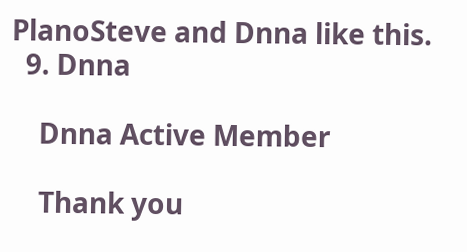PlanoSteve and Dnna like this.
  9. Dnna

    Dnna Active Member

    Thank you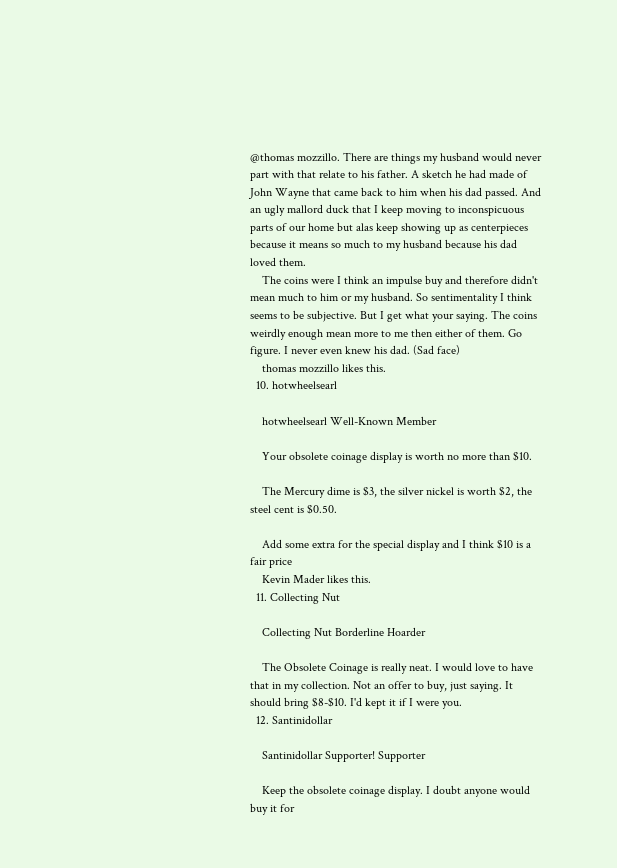@thomas mozzillo. There are things my husband would never part with that relate to his father. A sketch he had made of John Wayne that came back to him when his dad passed. And an ugly mallord duck that I keep moving to inconspicuous parts of our home but alas keep showing up as centerpieces because it means so much to my husband because his dad loved them.
    The coins were I think an impulse buy and therefore didn't mean much to him or my husband. So sentimentality I think seems to be subjective. But I get what your saying. The coins weirdly enough mean more to me then either of them. Go figure. I never even knew his dad. (Sad face)
    thomas mozzillo likes this.
  10. hotwheelsearl

    hotwheelsearl Well-Known Member

    Your obsolete coinage display is worth no more than $10.

    The Mercury dime is $3, the silver nickel is worth $2, the steel cent is $0.50.

    Add some extra for the special display and I think $10 is a fair price
    Kevin Mader likes this.
  11. Collecting Nut

    Collecting Nut Borderline Hoarder

    The Obsolete Coinage is really neat. I would love to have that in my collection. Not an offer to buy, just saying. It should bring $8-$10. I'd kept it if I were you.
  12. Santinidollar

    Santinidollar Supporter! Supporter

    Keep the obsolete coinage display. I doubt anyone would buy it for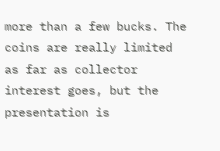more than a few bucks. The coins are really limited as far as collector interest goes, but the presentation is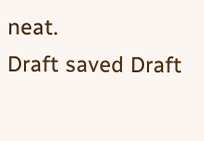neat.
Draft saved Draft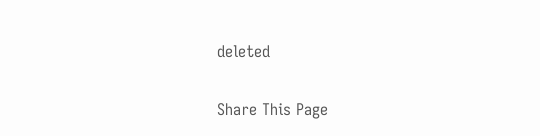deleted

Share This Page